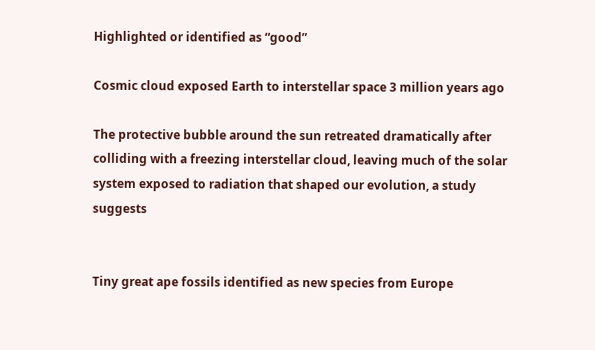Highlighted or identified as “good”

Cosmic cloud exposed Earth to interstellar space 3 million years ago

The protective bubble around the sun retreated dramatically after colliding with a freezing interstellar cloud, leaving much of the solar system exposed to radiation that shaped our evolution, a study suggests


Tiny great ape fossils identified as new species from Europe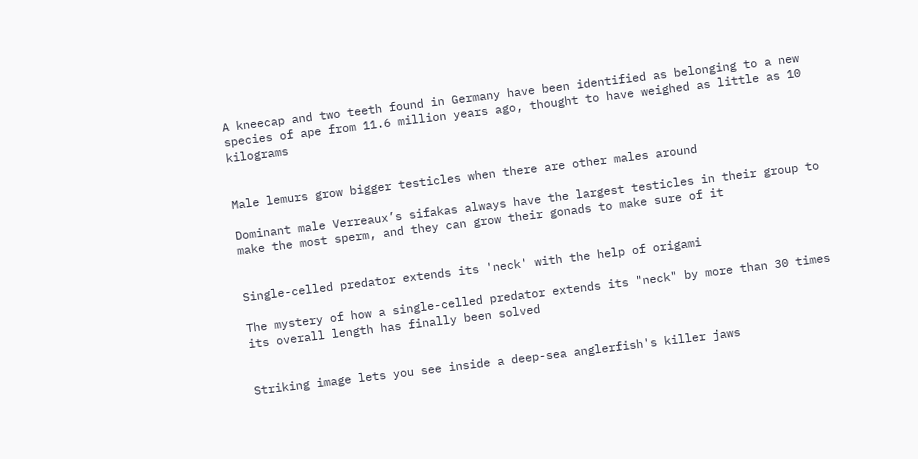A kneecap and two teeth found in Germany have been identified as belonging to a new species of ape from 11.6 million years ago, thought to have weighed as little as 10 kilograms


Male lemurs grow bigger testicles when there are other males around

Dominant male Verreaux’s sifakas always have the largest testicles in their group to make the most sperm, and they can grow their gonads to make sure of it


Single-celled predator extends its 'neck' with the help of origami

The mystery of how a single-celled predator extends its "neck" by more than 30 times its overall length has finally been solved


Striking image lets you see inside a deep-sea anglerfish's killer jaws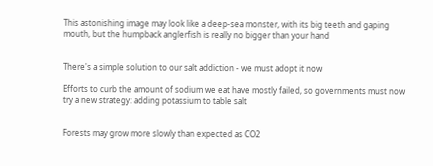This astonishing image may look like a deep-sea monster, with its big teeth and gaping mouth, but the humpback anglerfish is really no bigger than your hand


There's a simple solution to our salt addiction - we must adopt it now

Efforts to curb the amount of sodium we eat have mostly failed, so governments must now try a new strategy: adding potassium to table salt


Forests may grow more slowly than expected as CO2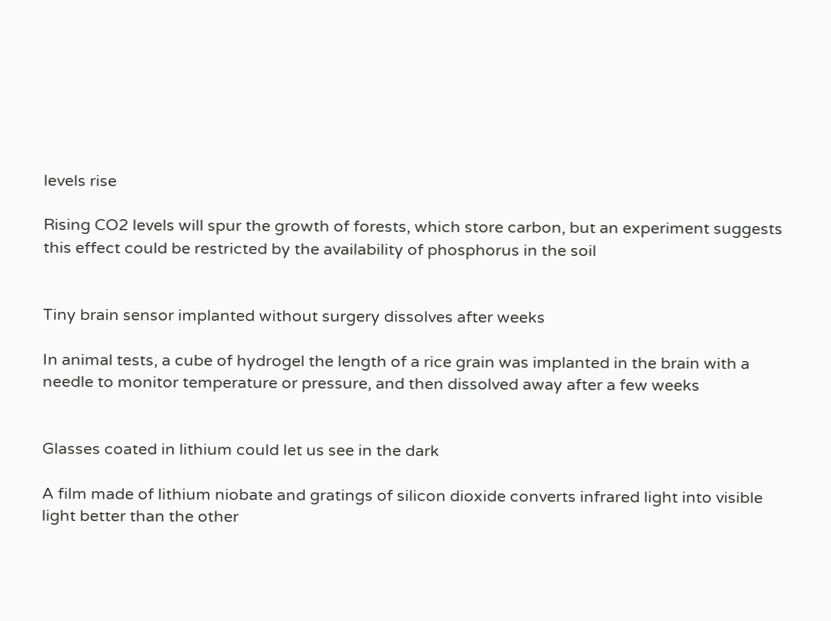levels rise

Rising CO2 levels will spur the growth of forests, which store carbon, but an experiment suggests this effect could be restricted by the availability of phosphorus in the soil


Tiny brain sensor implanted without surgery dissolves after weeks

In animal tests, a cube of hydrogel the length of a rice grain was implanted in the brain with a needle to monitor temperature or pressure, and then dissolved away after a few weeks


Glasses coated in lithium could let us see in the dark

A film made of lithium niobate and gratings of silicon dioxide converts infrared light into visible light better than the other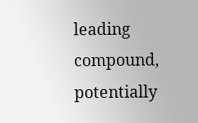leading compound, potentially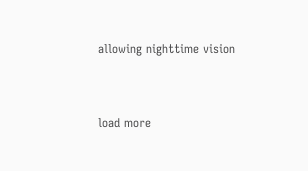allowing nighttime vision


load more